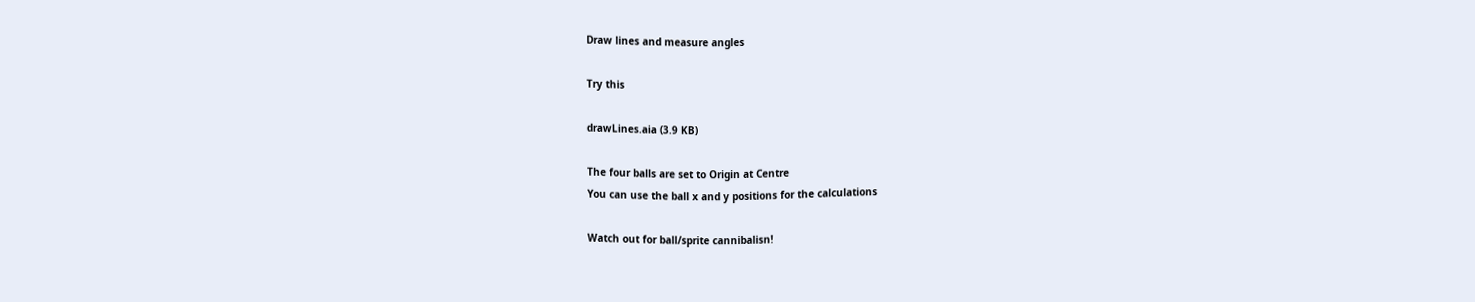Draw lines and measure angles

Try this

drawLines.aia (3.9 KB)

The four balls are set to Origin at Centre
You can use the ball x and y positions for the calculations

Watch out for ball/sprite cannibalisn!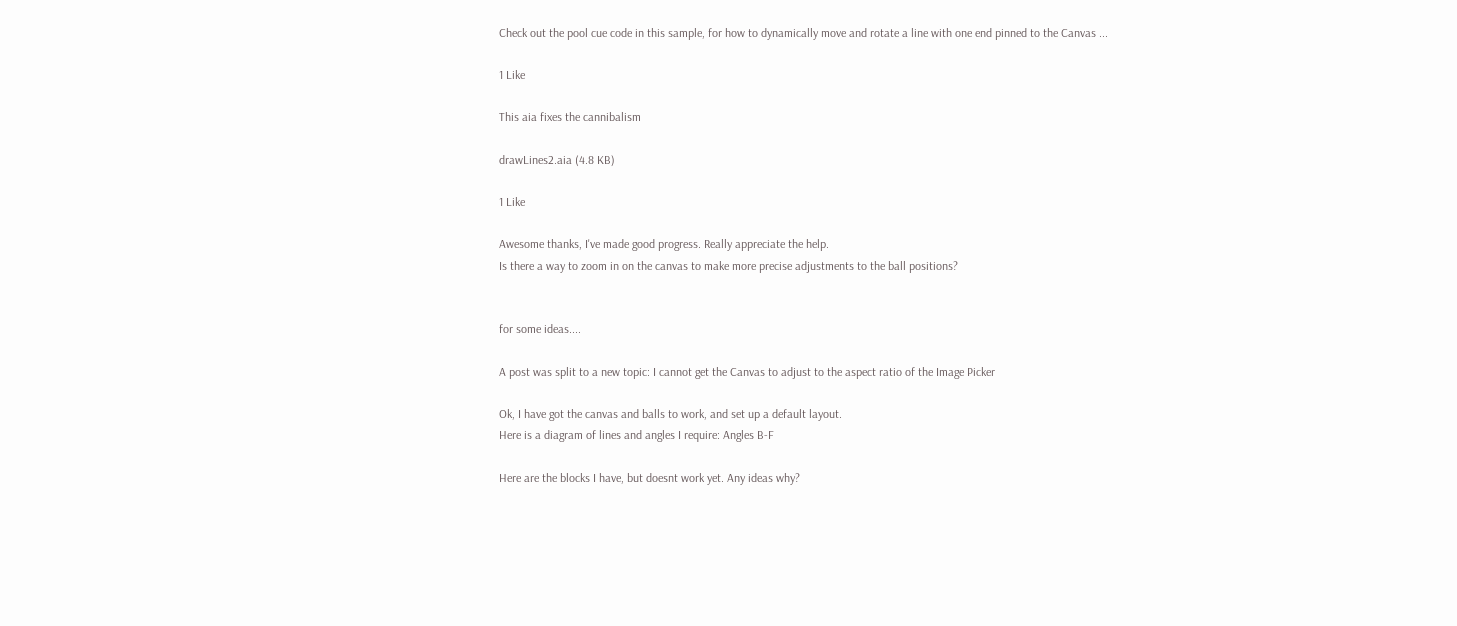Check out the pool cue code in this sample, for how to dynamically move and rotate a line with one end pinned to the Canvas ...

1 Like

This aia fixes the cannibalism

drawLines2.aia (4.8 KB)

1 Like

Awesome thanks, I've made good progress. Really appreciate the help.
Is there a way to zoom in on the canvas to make more precise adjustments to the ball positions?


for some ideas....

A post was split to a new topic: I cannot get the Canvas to adjust to the aspect ratio of the Image Picker

Ok, I have got the canvas and balls to work, and set up a default layout.
Here is a diagram of lines and angles I require: Angles B-F

Here are the blocks I have, but doesnt work yet. Any ideas why?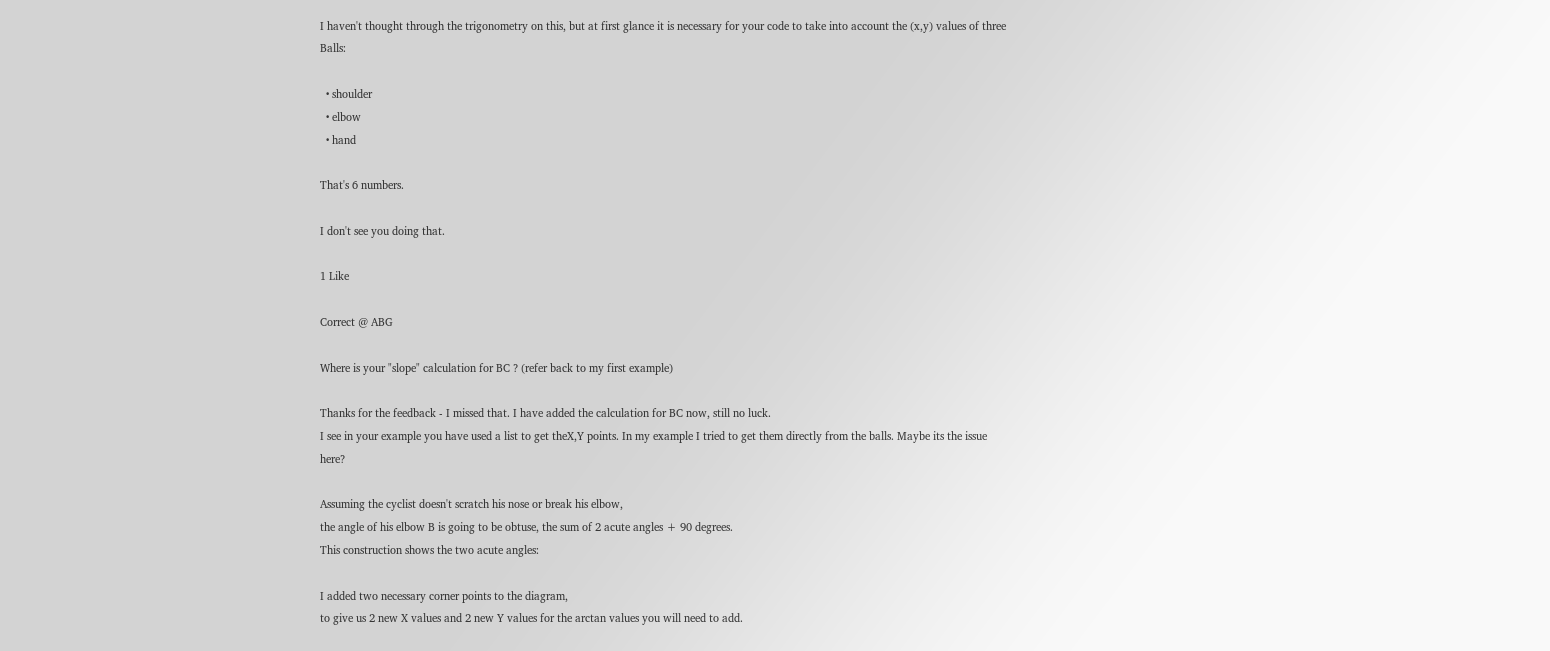I haven't thought through the trigonometry on this, but at first glance it is necessary for your code to take into account the (x,y) values of three Balls:

  • shoulder
  • elbow
  • hand

That's 6 numbers.

I don't see you doing that.

1 Like

Correct @ ABG

Where is your "slope" calculation for BC ? (refer back to my first example)

Thanks for the feedback - I missed that. I have added the calculation for BC now, still no luck.
I see in your example you have used a list to get theX,Y points. In my example I tried to get them directly from the balls. Maybe its the issue here?

Assuming the cyclist doesn't scratch his nose or break his elbow,
the angle of his elbow B is going to be obtuse, the sum of 2 acute angles + 90 degrees.
This construction shows the two acute angles:

I added two necessary corner points to the diagram,
to give us 2 new X values and 2 new Y values for the arctan values you will need to add.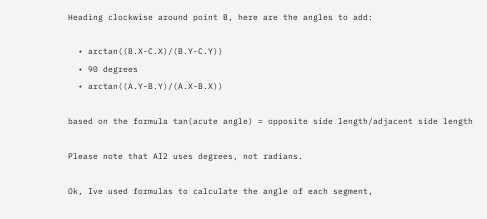Heading clockwise around point B, here are the angles to add:

  • arctan((B.X-C.X)/(B.Y-C.Y))
  • 90 degrees
  • arctan((A.Y-B.Y)/(A.X-B.X))

based on the formula tan(acute angle) = opposite side length/adjacent side length

Please note that AI2 uses degrees, not radians.

Ok, Ive used formulas to calculate the angle of each segment,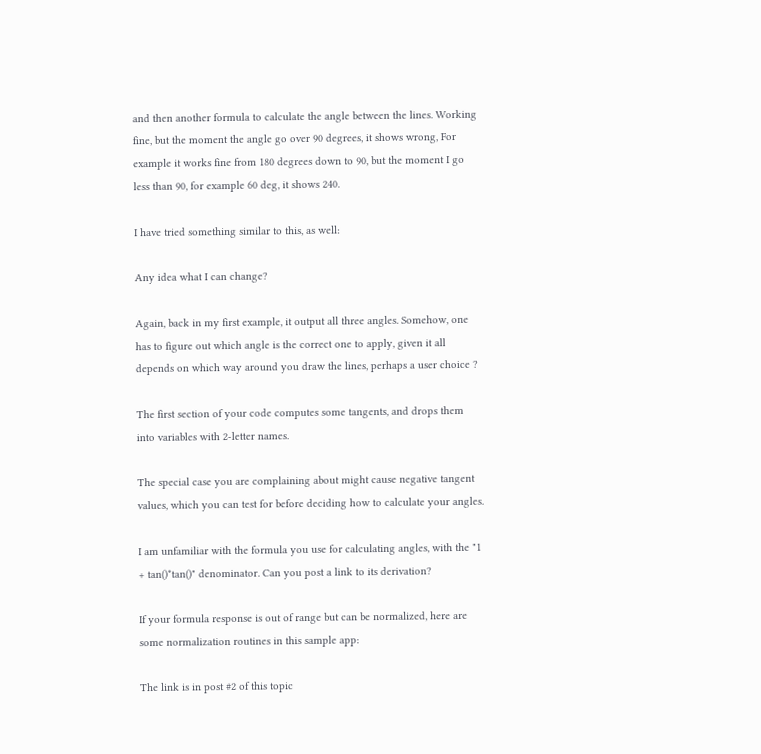and then another formula to calculate the angle between the lines. Working fine, but the moment the angle go over 90 degrees, it shows wrong, For example it works fine from 180 degrees down to 90, but the moment I go less than 90, for example 60 deg, it shows 240.

I have tried something similar to this, as well:

Any idea what I can change?

Again, back in my first example, it output all three angles. Somehow, one has to figure out which angle is the correct one to apply, given it all depends on which way around you draw the lines, perhaps a user choice ?

The first section of your code computes some tangents, and drops them into variables with 2-letter names.

The special case you are complaining about might cause negative tangent values, which you can test for before deciding how to calculate your angles.

I am unfamiliar with the formula you use for calculating angles, with the "1 + tan()*tan()" denominator. Can you post a link to its derivation?

If your formula response is out of range but can be normalized, here are some normalization routines in this sample app:

The link is in post #2 of this topic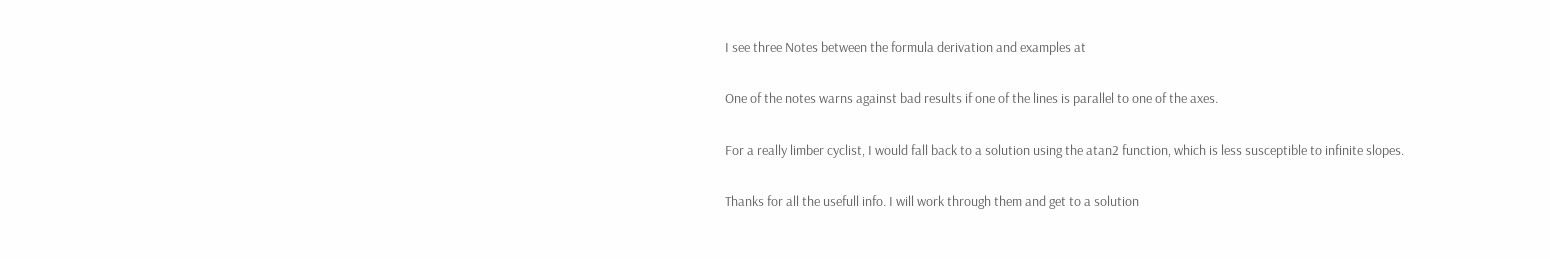I see three Notes between the formula derivation and examples at

One of the notes warns against bad results if one of the lines is parallel to one of the axes.

For a really limber cyclist, I would fall back to a solution using the atan2 function, which is less susceptible to infinite slopes.

Thanks for all the usefull info. I will work through them and get to a solution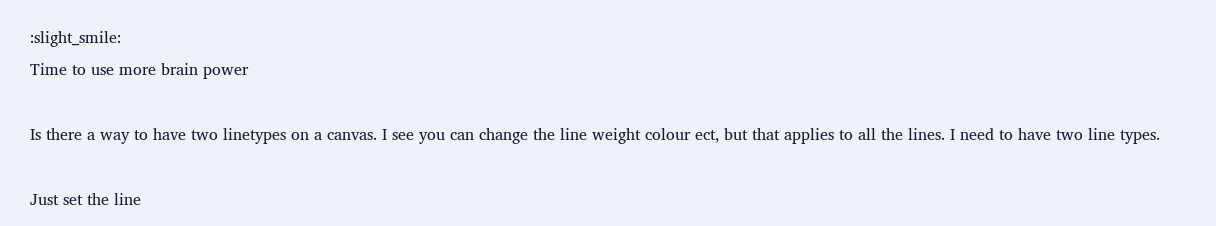:slight_smile:
Time to use more brain power

Is there a way to have two linetypes on a canvas. I see you can change the line weight colour ect, but that applies to all the lines. I need to have two line types.

Just set the line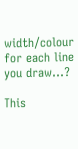width/colour for each line you draw...?

This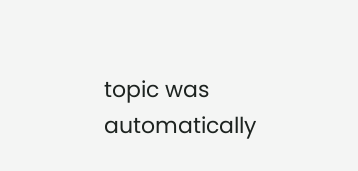topic was automatically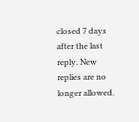closed 7 days after the last reply. New replies are no longer allowed.